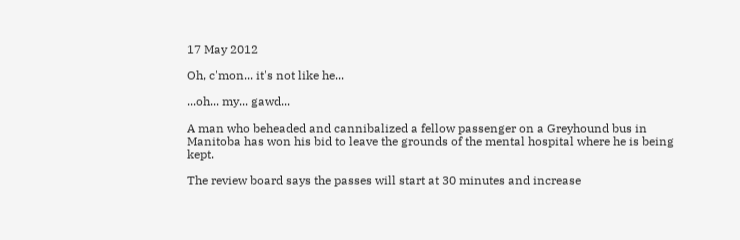17 May 2012

Oh, c'mon... it's not like he...

...oh... my... gawd...

A man who beheaded and cannibalized a fellow passenger on a Greyhound bus in Manitoba has won his bid to leave the grounds of the mental hospital where he is being kept.

The review board says the passes will start at 30 minutes and increase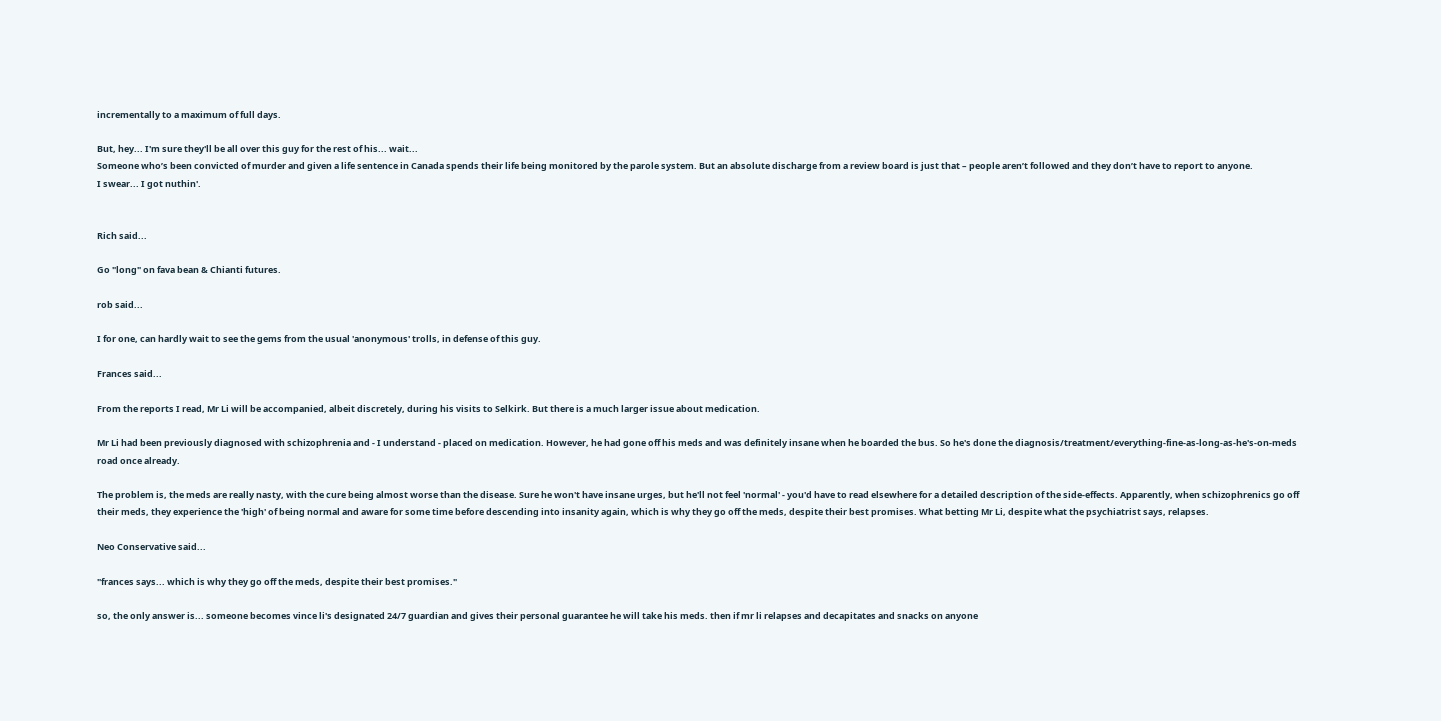incrementally to a maximum of full days.

But, hey... I'm sure they'll be all over this guy for the rest of his... wait...
Someone who’s been convicted of murder and given a life sentence in Canada spends their life being monitored by the parole system. But an absolute discharge from a review board is just that – people aren’t followed and they don’t have to report to anyone.
I swear... I got nuthin'.


Rich said...

Go "long" on fava bean & Chianti futures.

rob said...

I for one, can hardly wait to see the gems from the usual 'anonymous' trolls, in defense of this guy.

Frances said...

From the reports I read, Mr Li will be accompanied, albeit discretely, during his visits to Selkirk. But there is a much larger issue about medication.

Mr Li had been previously diagnosed with schizophrenia and - I understand - placed on medication. However, he had gone off his meds and was definitely insane when he boarded the bus. So he's done the diagnosis/treatment/everything-fine-as-long-as-he's-on-meds road once already.

The problem is, the meds are really nasty, with the cure being almost worse than the disease. Sure he won't have insane urges, but he'll not feel 'normal' - you'd have to read elsewhere for a detailed description of the side-effects. Apparently, when schizophrenics go off their meds, they experience the 'high' of being normal and aware for some time before descending into insanity again, which is why they go off the meds, despite their best promises. What betting Mr Li, despite what the psychiatrist says, relapses.

Neo Conservative said...

"frances says... which is why they go off the meds, despite their best promises."

so, the only answer is... someone becomes vince li's designated 24/7 guardian and gives their personal guarantee he will take his meds. then if mr li relapses and decapitates and snacks on anyone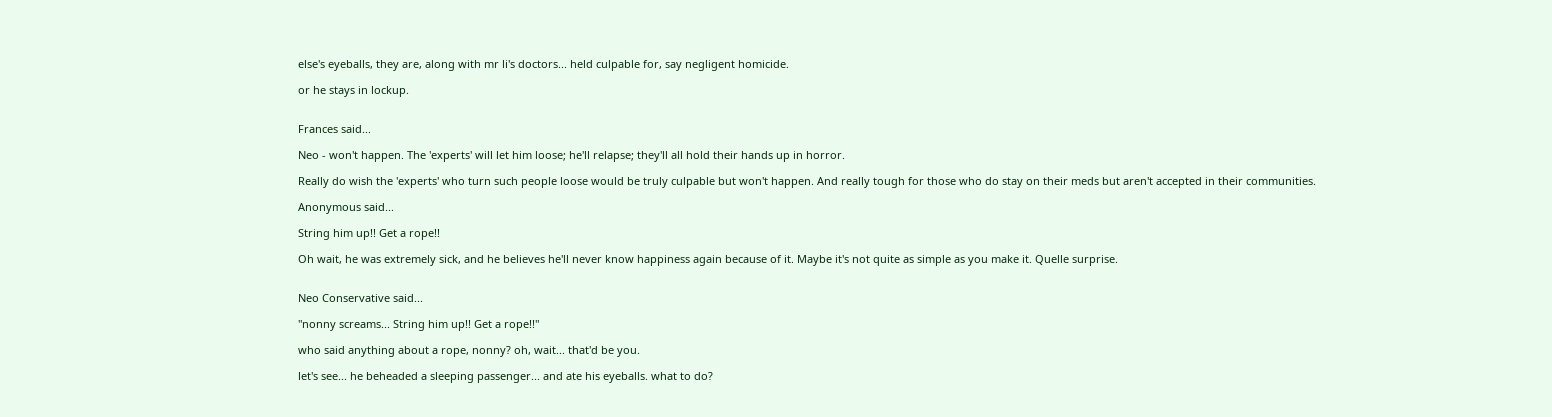else's eyeballs, they are, along with mr li's doctors... held culpable for, say negligent homicide.

or he stays in lockup.


Frances said...

Neo - won't happen. The 'experts' will let him loose; he'll relapse; they'll all hold their hands up in horror.

Really do wish the 'experts' who turn such people loose would be truly culpable but won't happen. And really tough for those who do stay on their meds but aren't accepted in their communities.

Anonymous said...

String him up!! Get a rope!!

Oh wait, he was extremely sick, and he believes he'll never know happiness again because of it. Maybe it's not quite as simple as you make it. Quelle surprise.


Neo Conservative said...

"nonny screams... String him up!! Get a rope!!"

who said anything about a rope, nonny? oh, wait... that'd be you.

let's see... he beheaded a sleeping passenger... and ate his eyeballs. what to do?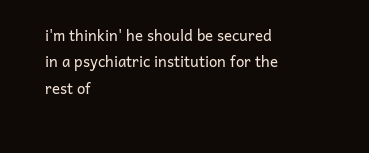i'm thinkin' he should be secured in a psychiatric institution for the rest of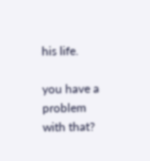his life.

you have a problem with that?